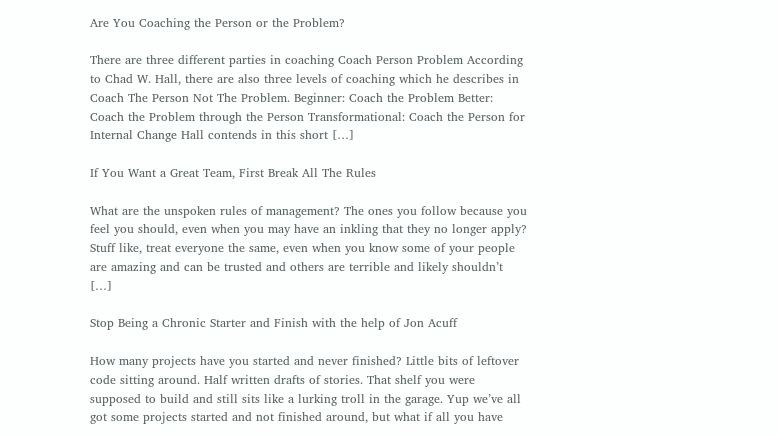Are You Coaching the Person or the Problem?

There are three different parties in coaching Coach Person Problem According to Chad W. Hall, there are also three levels of coaching which he describes in Coach The Person Not The Problem. Beginner: Coach the Problem Better: Coach the Problem through the Person Transformational: Coach the Person for Internal Change Hall contends in this short […]

If You Want a Great Team, First Break All The Rules

What are the unspoken rules of management? The ones you follow because you feel you should, even when you may have an inkling that they no longer apply? Stuff like, treat everyone the same, even when you know some of your people are amazing and can be trusted and others are terrible and likely shouldn’t […]

Stop Being a Chronic Starter and Finish with the help of Jon Acuff

How many projects have you started and never finished? Little bits of leftover code sitting around. Half written drafts of stories. That shelf you were supposed to build and still sits like a lurking troll in the garage. Yup we’ve all got some projects started and not finished around, but what if all you have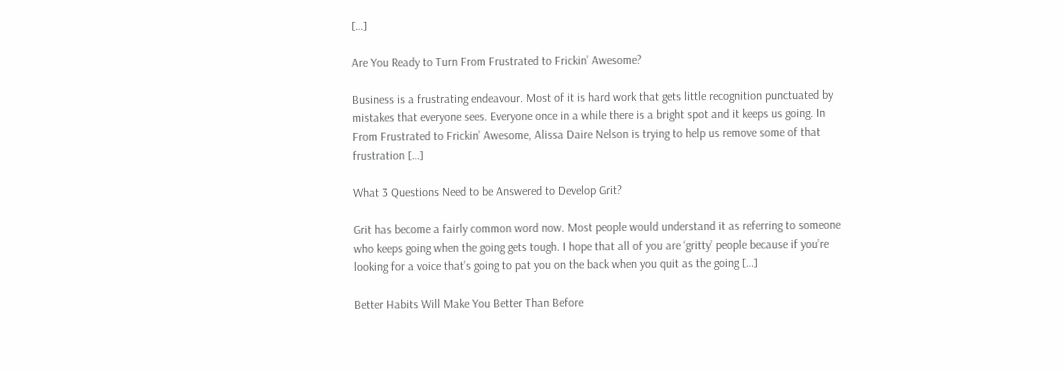[…]

Are You Ready to Turn From Frustrated to Frickin’ Awesome?

Business is a frustrating endeavour. Most of it is hard work that gets little recognition punctuated by mistakes that everyone sees. Everyone once in a while there is a bright spot and it keeps us going. In From Frustrated to Frickin’ Awesome, Alissa Daire Nelson is trying to help us remove some of that frustration […]

What 3 Questions Need to be Answered to Develop Grit?

Grit has become a fairly common word now. Most people would understand it as referring to someone who keeps going when the going gets tough. I hope that all of you are ‘gritty’ people because if you’re looking for a voice that’s going to pat you on the back when you quit as the going […]

Better Habits Will Make You Better Than Before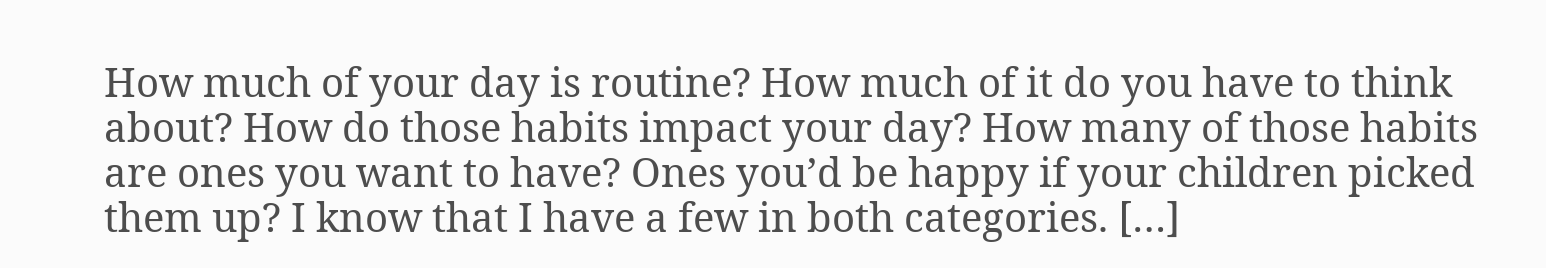How much of your day is routine? How much of it do you have to think about? How do those habits impact your day? How many of those habits are ones you want to have? Ones you’d be happy if your children picked them up? I know that I have a few in both categories. […]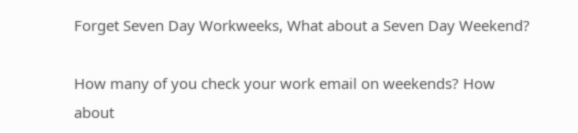Forget Seven Day Workweeks, What about a Seven Day Weekend?

How many of you check your work email on weekends? How about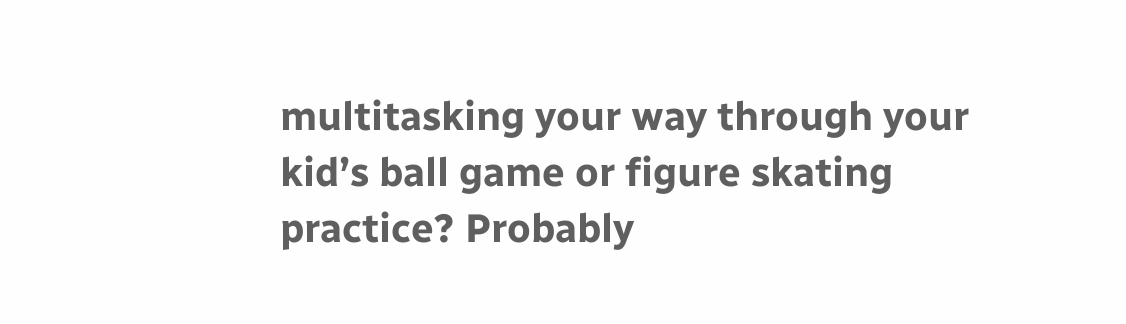multitasking your way through your kid’s ball game or figure skating practice? Probably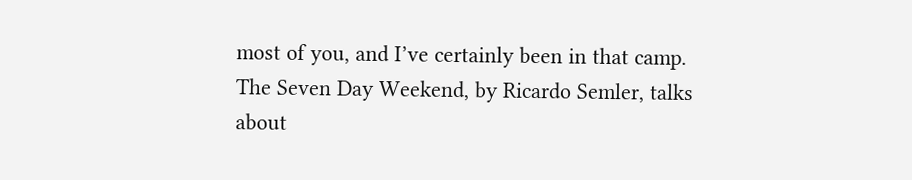most of you, and I’ve certainly been in that camp. The Seven Day Weekend, by Ricardo Semler, talks about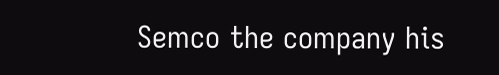Semco the company his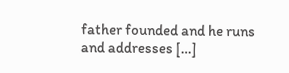father founded and he runs and addresses […]